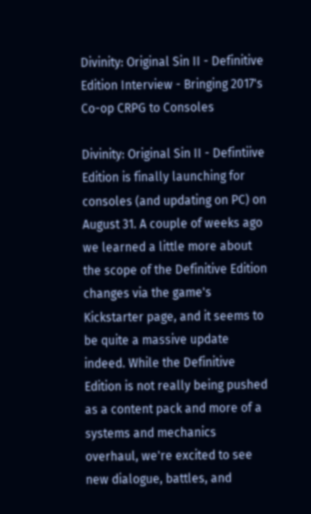Divinity: Original Sin II - Definitive Edition Interview - Bringing 2017's Co-op CRPG to Consoles

Divinity: Original Sin II - Defintiive Edition is finally launching for consoles (and updating on PC) on August 31. A couple of weeks ago we learned a little more about the scope of the Definitive Edition changes via the game's Kickstarter page, and it seems to be quite a massive update indeed. While the Definitive Edition is not really being pushed as a content pack and more of a systems and mechanics overhaul, we're excited to see new dialogue, battles, and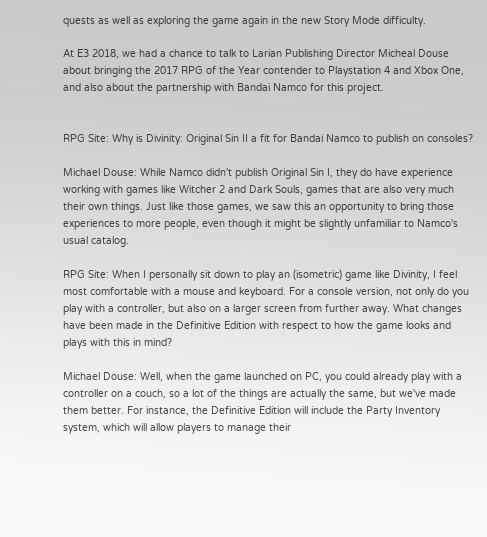quests as well as exploring the game again in the new Story Mode difficulty.

At E3 2018, we had a chance to talk to Larian Publishing Director Micheal Douse about bringing the 2017 RPG of the Year contender to Playstation 4 and Xbox One, and also about the partnership with Bandai Namco for this project.


RPG Site: Why is Divinity: Original Sin II a fit for Bandai Namco to publish on consoles?

Michael Douse: While Namco didn't publish Original Sin I, they do have experience working with games like Witcher 2 and Dark Souls, games that are also very much their own things. Just like those games, we saw this an opportunity to bring those experiences to more people, even though it might be slightly unfamiliar to Namco's usual catalog.

RPG Site: When I personally sit down to play an (isometric) game like Divinity, I feel most comfortable with a mouse and keyboard. For a console version, not only do you play with a controller, but also on a larger screen from further away. What changes have been made in the Definitive Edition with respect to how the game looks and plays with this in mind?

Michael Douse: Well, when the game launched on PC, you could already play with a controller on a couch, so a lot of the things are actually the same, but we've made them better. For instance, the Definitive Edition will include the Party Inventory system, which will allow players to manage their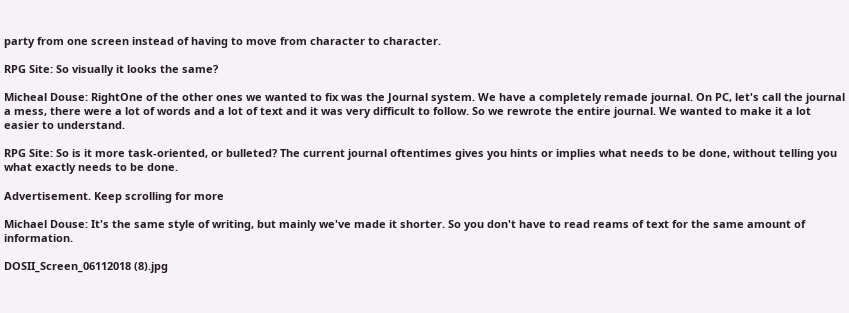party from one screen instead of having to move from character to character.

RPG Site: So visually it looks the same?

Micheal Douse: RightOne of the other ones we wanted to fix was the Journal system. We have a completely remade journal. On PC, let's call the journal a mess, there were a lot of words and a lot of text and it was very difficult to follow. So we rewrote the entire journal. We wanted to make it a lot easier to understand.

RPG Site: So is it more task-oriented, or bulleted? The current journal oftentimes gives you hints or implies what needs to be done, without telling you what exactly needs to be done.

Advertisement. Keep scrolling for more

Michael Douse: It's the same style of writing, but mainly we've made it shorter. So you don't have to read reams of text for the same amount of information.

DOSII_Screen_06112018 (8).jpg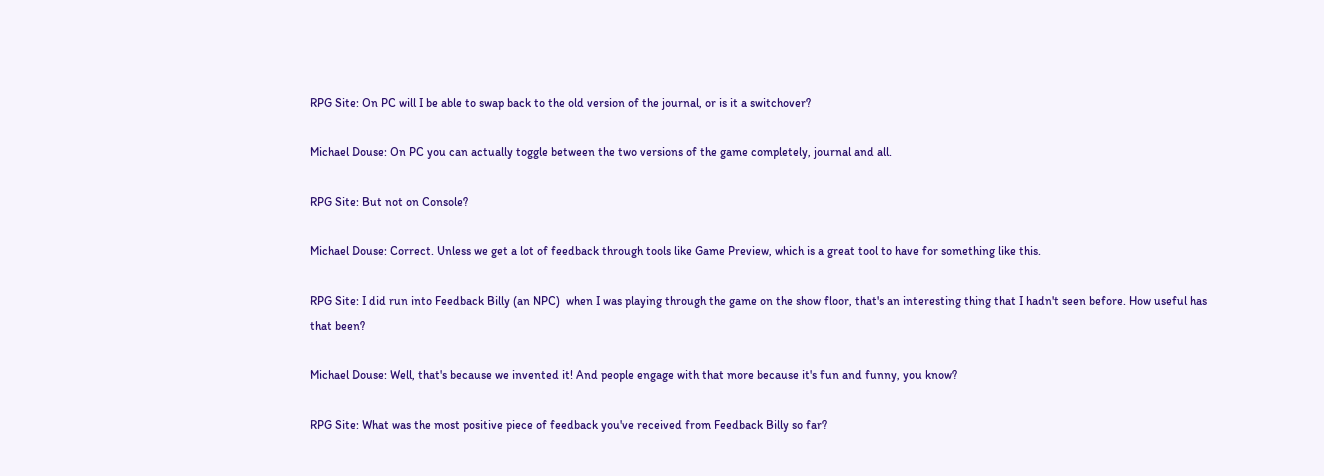RPG Site: On PC will I be able to swap back to the old version of the journal, or is it a switchover?

Michael Douse: On PC you can actually toggle between the two versions of the game completely, journal and all.

RPG Site: But not on Console?

Michael Douse: Correct. Unless we get a lot of feedback through tools like Game Preview, which is a great tool to have for something like this.

RPG Site: I did run into Feedback Billy (an NPC)  when I was playing through the game on the show floor, that's an interesting thing that I hadn't seen before. How useful has that been?

Michael Douse: Well, that's because we invented it! And people engage with that more because it's fun and funny, you know?

RPG Site: What was the most positive piece of feedback you've received from Feedback Billy so far?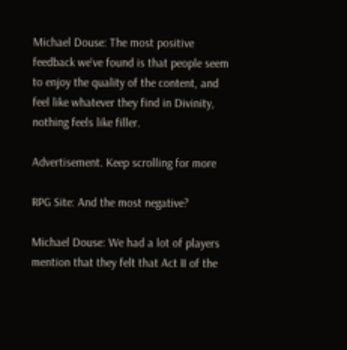Michael Douse: The most positive feedback we've found is that people seem to enjoy the quality of the content, and feel like whatever they find in Divinity, nothing feels like filler.

Advertisement. Keep scrolling for more

RPG Site: And the most negative?

Michael Douse: We had a lot of players mention that they felt that Act II of the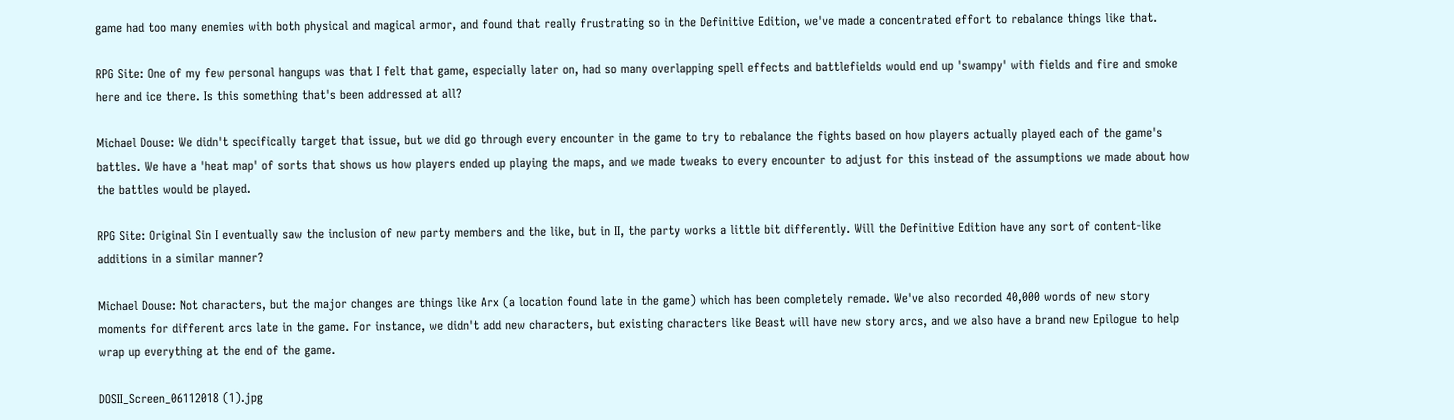game had too many enemies with both physical and magical armor, and found that really frustrating so in the Definitive Edition, we've made a concentrated effort to rebalance things like that.

RPG Site: One of my few personal hangups was that I felt that game, especially later on, had so many overlapping spell effects and battlefields would end up 'swampy' with fields and fire and smoke here and ice there. Is this something that's been addressed at all?

Michael Douse: We didn't specifically target that issue, but we did go through every encounter in the game to try to rebalance the fights based on how players actually played each of the game's battles. We have a 'heat map' of sorts that shows us how players ended up playing the maps, and we made tweaks to every encounter to adjust for this instead of the assumptions we made about how the battles would be played.

RPG Site: Original Sin I eventually saw the inclusion of new party members and the like, but in II, the party works a little bit differently. Will the Definitive Edition have any sort of content-like additions in a similar manner?

Michael Douse: Not characters, but the major changes are things like Arx (a location found late in the game) which has been completely remade. We've also recorded 40,000 words of new story moments for different arcs late in the game. For instance, we didn't add new characters, but existing characters like Beast will have new story arcs, and we also have a brand new Epilogue to help wrap up everything at the end of the game.

DOSII_Screen_06112018 (1).jpg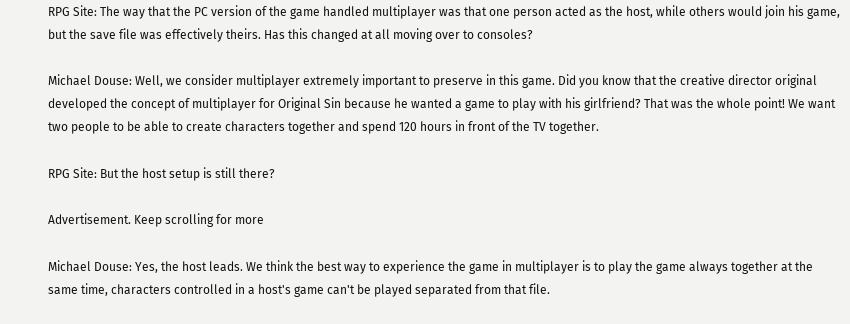RPG Site: The way that the PC version of the game handled multiplayer was that one person acted as the host, while others would join his game, but the save file was effectively theirs. Has this changed at all moving over to consoles?

Michael Douse: Well, we consider multiplayer extremely important to preserve in this game. Did you know that the creative director original developed the concept of multiplayer for Original Sin because he wanted a game to play with his girlfriend? That was the whole point! We want two people to be able to create characters together and spend 120 hours in front of the TV together.

RPG Site: But the host setup is still there?

Advertisement. Keep scrolling for more

Michael Douse: Yes, the host leads. We think the best way to experience the game in multiplayer is to play the game always together at the same time, characters controlled in a host's game can't be played separated from that file.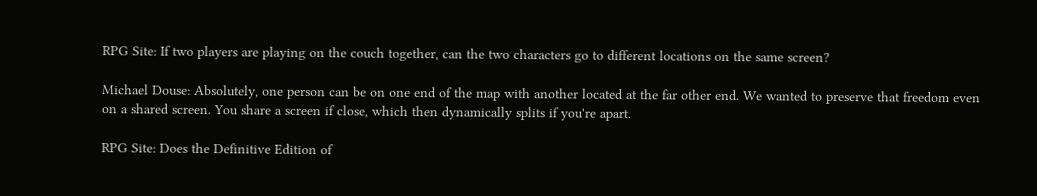RPG Site: If two players are playing on the couch together, can the two characters go to different locations on the same screen?

Michael Douse: Absolutely, one person can be on one end of the map with another located at the far other end. We wanted to preserve that freedom even on a shared screen. You share a screen if close, which then dynamically splits if you're apart.

RPG Site: Does the Definitive Edition of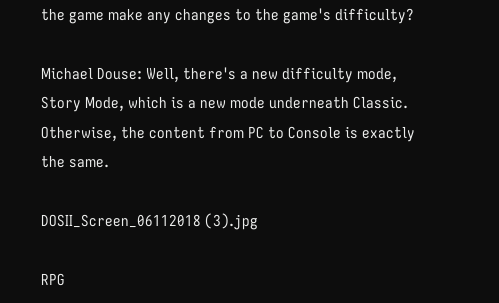the game make any changes to the game's difficulty?

Michael Douse: Well, there's a new difficulty mode, Story Mode, which is a new mode underneath Classic. Otherwise, the content from PC to Console is exactly the same.

DOSII_Screen_06112018 (3).jpg

RPG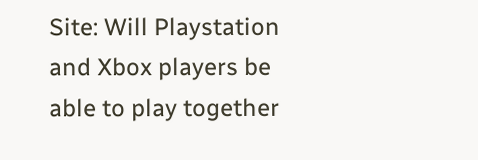Site: Will Playstation and Xbox players be able to play together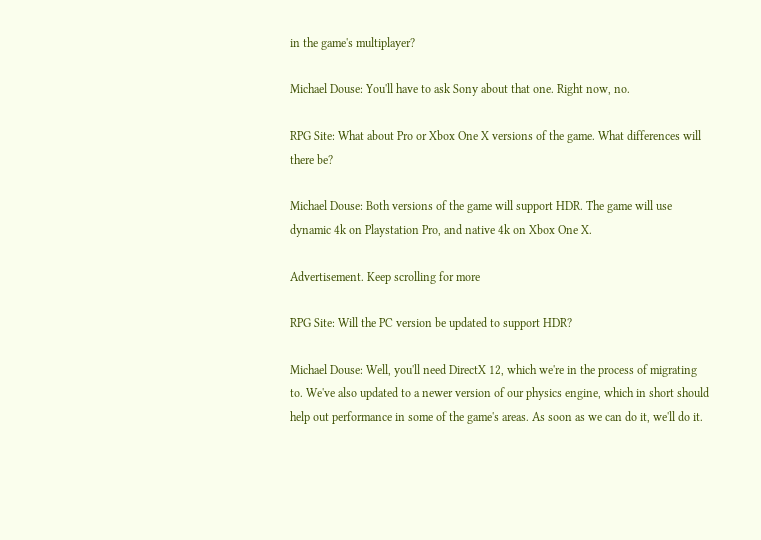in the game's multiplayer?

Michael Douse: You'll have to ask Sony about that one. Right now, no.

RPG Site: What about Pro or Xbox One X versions of the game. What differences will there be?

Michael Douse: Both versions of the game will support HDR. The game will use dynamic 4k on Playstation Pro, and native 4k on Xbox One X.

Advertisement. Keep scrolling for more

RPG Site: Will the PC version be updated to support HDR?

Michael Douse: Well, you'll need DirectX 12, which we're in the process of migrating to. We've also updated to a newer version of our physics engine, which in short should help out performance in some of the game's areas. As soon as we can do it, we'll do it.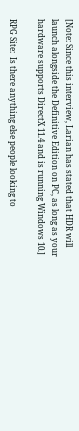[Note: Since this interview, Larian has stated that HDR will launch alongside the Definitive Edition on PC, as long as your hardware supports DirectX 11.4 and is running Windows 10.]

RPG Site:  Is there anything else people looking to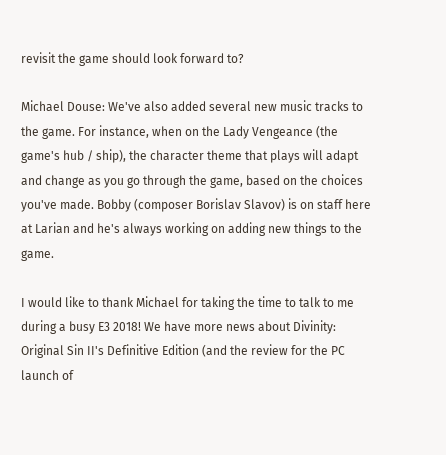revisit the game should look forward to?

Michael Douse: We've also added several new music tracks to the game. For instance, when on the Lady Vengeance (the game's hub / ship), the character theme that plays will adapt and change as you go through the game, based on the choices you've made. Bobby (composer Borislav Slavov) is on staff here at Larian and he's always working on adding new things to the game.

I would like to thank Michael for taking the time to talk to me during a busy E3 2018! We have more news about Divinity: Original Sin II's Definitive Edition (and the review for the PC launch of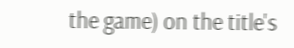the game) on the title's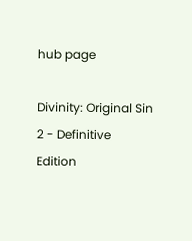hub page

Divinity: Original Sin 2 - Definitive Edition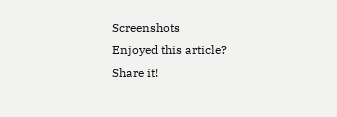Screenshots
Enjoyed this article? Share it!